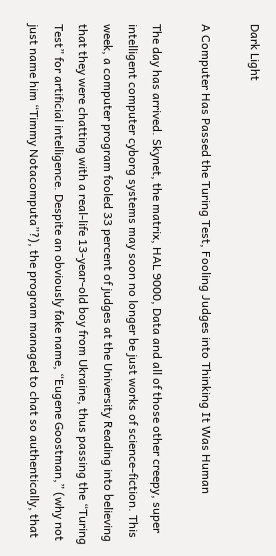Dark Light

A Computer Has Passed the Turing Test, Fooling Judges into Thinking It Was Human

The day has arrived. Skynet, the matrix, HAL 9000, Data and all of those other creepy, super intelligent computer cyborg systems may soon no longer be just works of science-fiction. This week, a computer program fooled 33 percent of judges at the University Reading into believing that they were chatting with a real-life 13-year-old boy from Ukraine, thus passing the “Turing Test” for artificial intelligence. Despite an obviously fake name, “Eugene Goostman,” (why not just name him “Timmy Notacomputa”?), the program managed to chat so authentically, that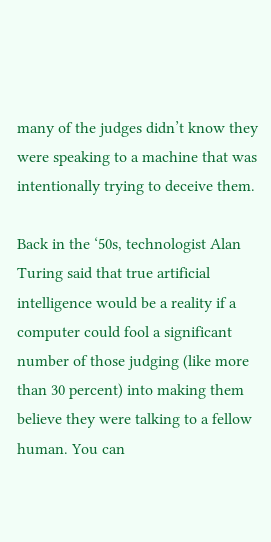many of the judges didn’t know they were speaking to a machine that was intentionally trying to deceive them.

Back in the ‘50s, technologist Alan Turing said that true artificial intelligence would be a reality if a computer could fool a significant number of those judging (like more than 30 percent) into making them believe they were talking to a fellow human. You can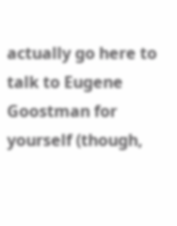actually go here to talk to Eugene Goostman for yourself (though,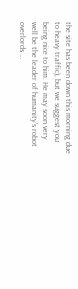the site has been down this morning due to heavy traffic), but we suggest you being nice to him. He may soon very well be the leader of humanity’s robot overlords …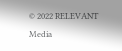© 2022 RELEVANT Media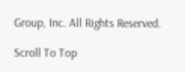Group, Inc. All Rights Reserved.

Scroll To Top